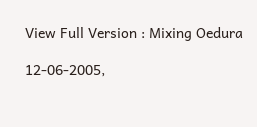View Full Version : Mixing Oedura

12-06-2005,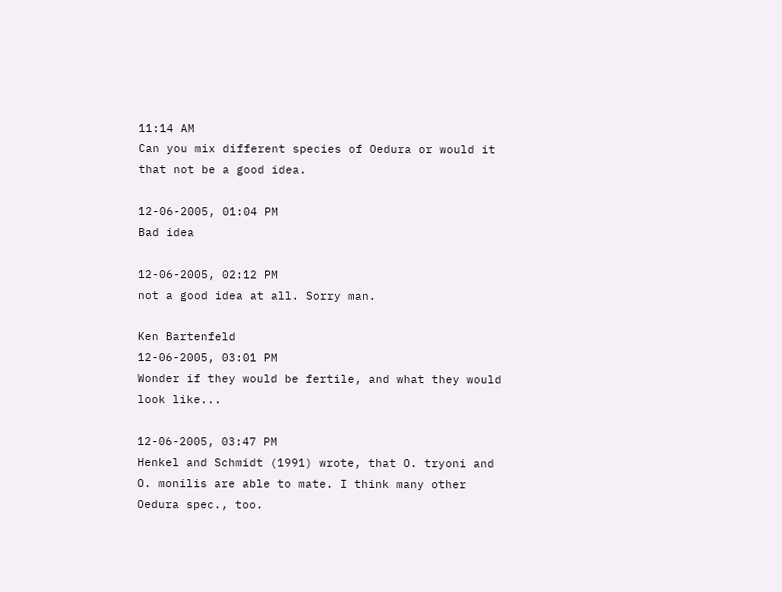11:14 AM
Can you mix different species of Oedura or would it that not be a good idea.

12-06-2005, 01:04 PM
Bad idea

12-06-2005, 02:12 PM
not a good idea at all. Sorry man.

Ken Bartenfeld
12-06-2005, 03:01 PM
Wonder if they would be fertile, and what they would look like...

12-06-2005, 03:47 PM
Henkel and Schmidt (1991) wrote, that O. tryoni and O. monilis are able to mate. I think many other Oedura spec., too.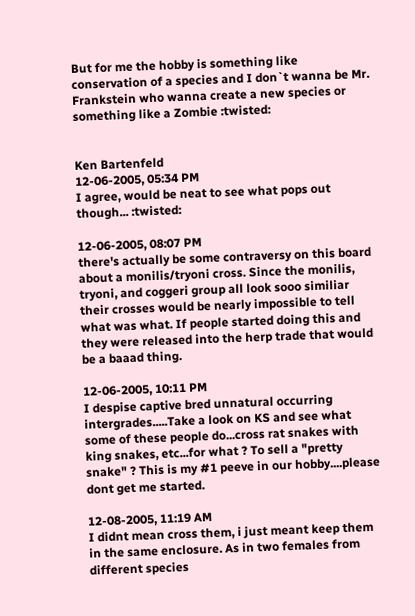But for me the hobby is something like conservation of a species and I don`t wanna be Mr. Frankstein who wanna create a new species or something like a Zombie :twisted:


Ken Bartenfeld
12-06-2005, 05:34 PM
I agree, would be neat to see what pops out though... :twisted:

12-06-2005, 08:07 PM
there's actually be some contraversy on this board about a monilis/tryoni cross. Since the monilis, tryoni, and coggeri group all look sooo similiar their crosses would be nearly impossible to tell what was what. If people started doing this and they were released into the herp trade that would be a baaad thing.

12-06-2005, 10:11 PM
I despise captive bred unnatural occurring intergrades.....Take a look on KS and see what some of these people do...cross rat snakes with king snakes, etc...for what ? To sell a "pretty snake" ? This is my #1 peeve in our hobby....please dont get me started.

12-08-2005, 11:19 AM
I didnt mean cross them, i just meant keep them in the same enclosure. As in two females from different species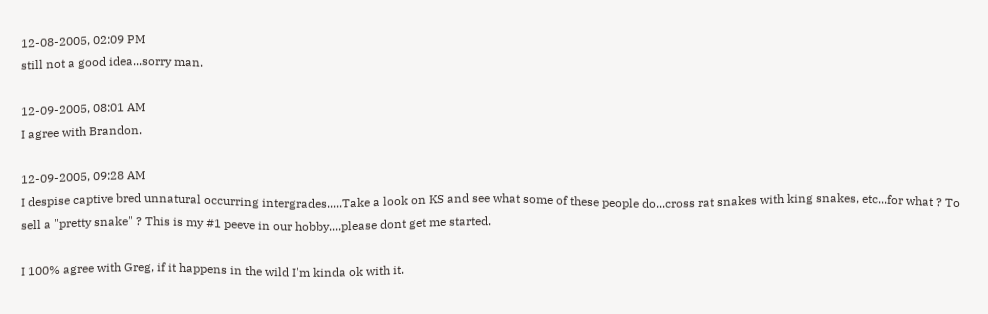12-08-2005, 02:09 PM
still not a good idea...sorry man.

12-09-2005, 08:01 AM
I agree with Brandon.

12-09-2005, 09:28 AM
I despise captive bred unnatural occurring intergrades.....Take a look on KS and see what some of these people do...cross rat snakes with king snakes, etc...for what ? To sell a "pretty snake" ? This is my #1 peeve in our hobby....please dont get me started.

I 100% agree with Greg, if it happens in the wild I'm kinda ok with it.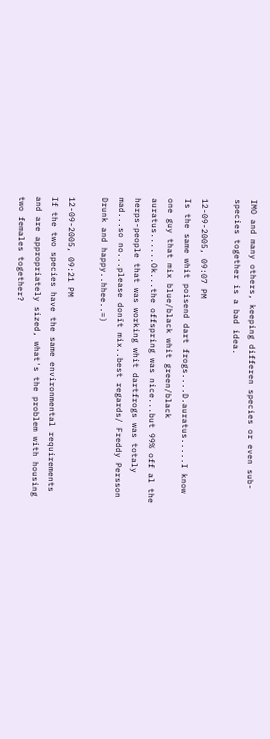IMO and many others, keeping differen species or even sub-species together is a bad idea.

12-09-2005, 09:07 PM
Is the same whit poisend dart frogs....D.auratus.....I know one guy that mix blue/black whit green/black auratus......Ok...the offspring was nice...but 99% off al the herps-people that was working whit dartfrogs was totaly mad...so no...please donīt mix..best regards/ Freddy Persson Drunk and happy..hhee..=)

12-09-2005, 09:21 PM
If the two species have the same environmental requirements and are appropriately sized, what's the problem with housing two females together?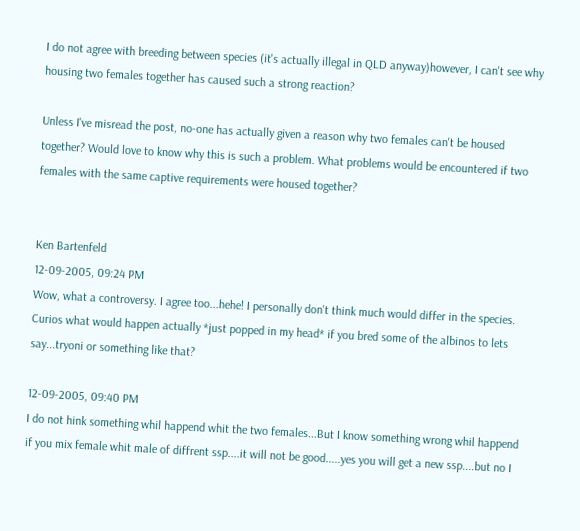I do not agree with breeding between species (it's actually illegal in QLD anyway)however, I can't see why housing two females together has caused such a strong reaction?

Unless I've misread the post, no-one has actually given a reason why two females can't be housed together? Would love to know why this is such a problem. What problems would be encountered if two females with the same captive requirements were housed together?


Ken Bartenfeld
12-09-2005, 09:24 PM
Wow, what a controversy. I agree too...hehe! I personally don't think much would differ in the species. Curios what would happen actually *just popped in my head* if you bred some of the albinos to lets say...tryoni or something like that?

12-09-2005, 09:40 PM
I do not hink something whil happend whit the two females...But I know something wrong whil happend if you mix female whit male of diffrent ssp....it will not be good.....yes you will get a new ssp....but no I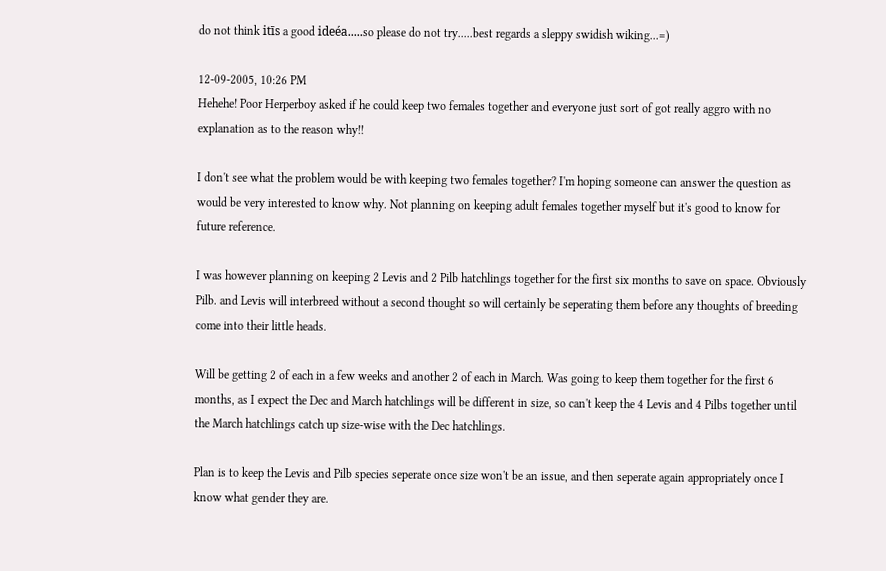do not think itīs a good ideéa.....so please do not try.....best regards a sleppy swidish wiking...=)

12-09-2005, 10:26 PM
Hehehe! Poor Herperboy asked if he could keep two females together and everyone just sort of got really aggro with no explanation as to the reason why!!

I don't see what the problem would be with keeping two females together? I'm hoping someone can answer the question as would be very interested to know why. Not planning on keeping adult females together myself but it's good to know for future reference.

I was however planning on keeping 2 Levis and 2 Pilb hatchlings together for the first six months to save on space. Obviously Pilb. and Levis will interbreed without a second thought so will certainly be seperating them before any thoughts of breeding come into their little heads.

Will be getting 2 of each in a few weeks and another 2 of each in March. Was going to keep them together for the first 6 months, as I expect the Dec and March hatchlings will be different in size, so can't keep the 4 Levis and 4 Pilbs together until the March hatchlings catch up size-wise with the Dec hatchlings.

Plan is to keep the Levis and Pilb species seperate once size won't be an issue, and then seperate again appropriately once I know what gender they are.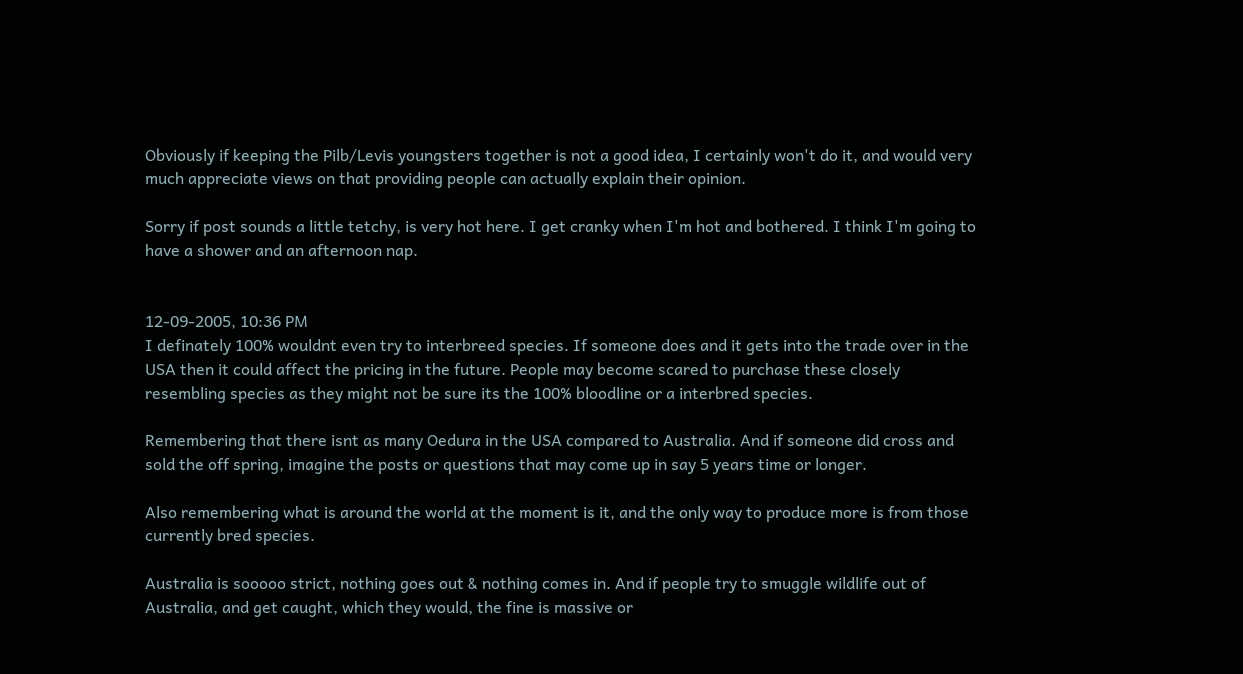Obviously if keeping the Pilb/Levis youngsters together is not a good idea, I certainly won't do it, and would very much appreciate views on that providing people can actually explain their opinion.

Sorry if post sounds a little tetchy, is very hot here. I get cranky when I'm hot and bothered. I think I'm going to have a shower and an afternoon nap.


12-09-2005, 10:36 PM
I definately 100% wouldnt even try to interbreed species. If someone does and it gets into the trade over in the USA then it could affect the pricing in the future. People may become scared to purchase these closely resembling species as they might not be sure its the 100% bloodline or a interbred species.

Remembering that there isnt as many Oedura in the USA compared to Australia. And if someone did cross and sold the off spring, imagine the posts or questions that may come up in say 5 years time or longer.

Also remembering what is around the world at the moment is it, and the only way to produce more is from those currently bred species.

Australia is sooooo strict, nothing goes out & nothing comes in. And if people try to smuggle wildlife out of Australia, and get caught, which they would, the fine is massive or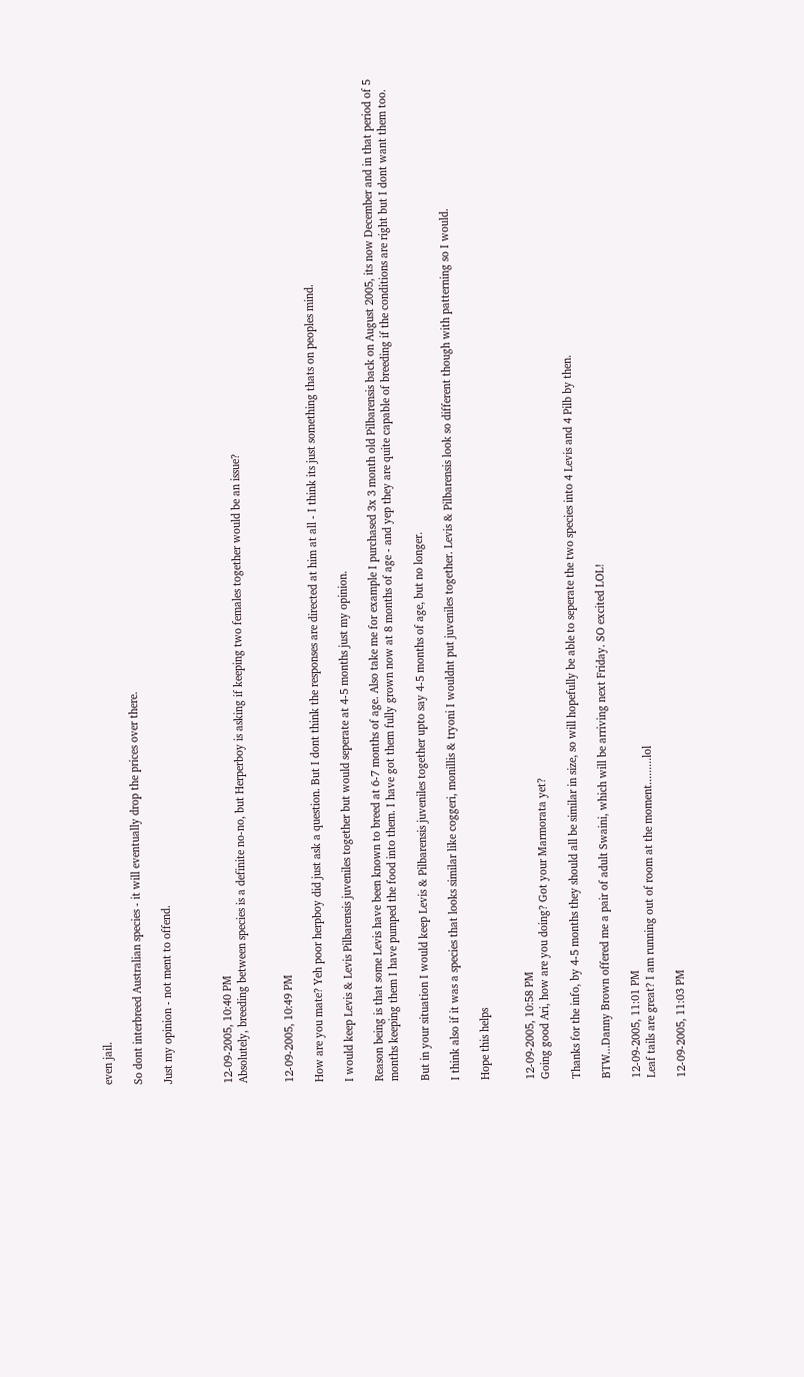even jail.

So dont interbreed Australian species - it will eventually drop the prices over there.

Just my opinion - not ment to offend.



12-09-2005, 10:40 PM
Absolutely, breeding between species is a definite no-no, but Herperboy is asking if keeping two females together would be an issue?


12-09-2005, 10:49 PM

How are you mate? Yeh poor herpboy did just ask a question. But I dont think the responses are directed at him at all - I think its just something thats on peoples mind.

I would keep Levis & Levis Pilbarensis juveniles together but would seperate at 4-5 months just my opinion.

Reason being is that some Levis have been known to breed at 6-7 months of age. Also take me for example I purchased 3x 3 month old Pilbarensis back on August 2005, its now December and in that period of 5 months keeping them I have pumped the food into them. I have got them fully grown now at 8 months of age - and yep they are quite capable of breeding if the conditions are right but I dont want them too.

But in your situation I would keep Levis & Pilbarensis juveniles together upto say 4-5 months of age, but no longer.

I think also if it was a species that looks similar like coggeri, monillis & tryoni I wouldnt put juveniles together. Levis & Pilbarensis look so different though with patterning so I would.

Hope this helps


12-09-2005, 10:58 PM
Going good Ari, how are you doing? Got your Marmorata yet?

Thanks for the info, by 4-5 months they should all be similar in size, so will hopefully be able to seperate the two species into 4 Levis and 4 Pilb by then.

BTW...Danny Brown offered me a pair of adult Swaini, which will be arriving next Friday. SO excited LOL!

12-09-2005, 11:01 PM
Leaf tails are great? I am running out of room at the moment.........lol

12-09-2005, 11:03 PM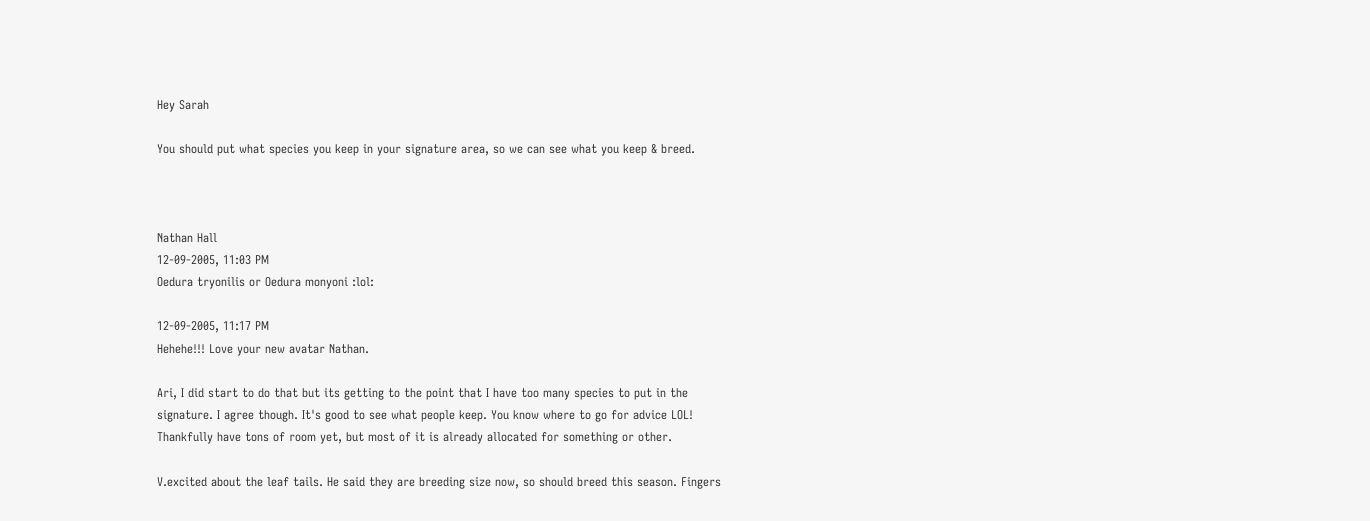Hey Sarah

You should put what species you keep in your signature area, so we can see what you keep & breed.



Nathan Hall
12-09-2005, 11:03 PM
Oedura tryonilis or Oedura monyoni :lol:

12-09-2005, 11:17 PM
Hehehe!!! Love your new avatar Nathan.

Ari, I did start to do that but its getting to the point that I have too many species to put in the signature. I agree though. It's good to see what people keep. You know where to go for advice LOL! Thankfully have tons of room yet, but most of it is already allocated for something or other.

V.excited about the leaf tails. He said they are breeding size now, so should breed this season. Fingers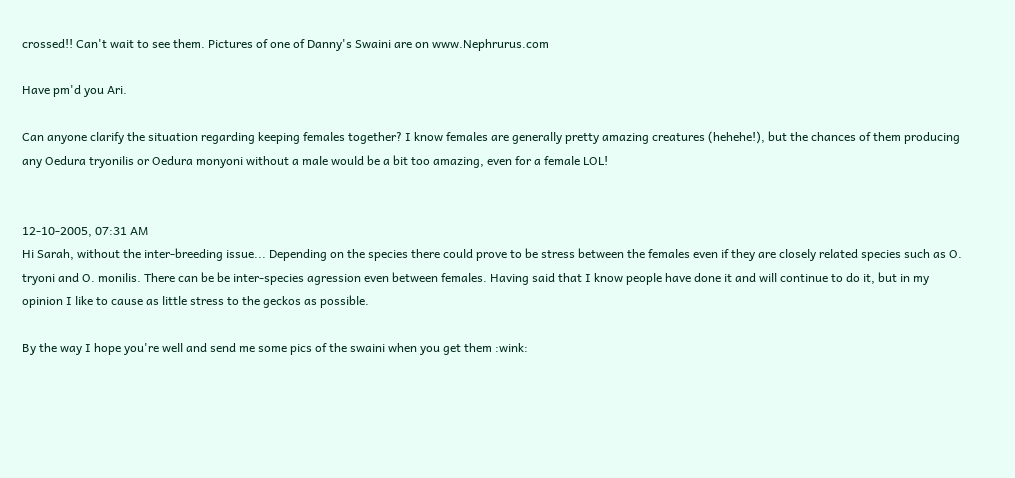crossed!! Can't wait to see them. Pictures of one of Danny's Swaini are on www.Nephrurus.com

Have pm'd you Ari.

Can anyone clarify the situation regarding keeping females together? I know females are generally pretty amazing creatures (hehehe!), but the chances of them producing any Oedura tryonilis or Oedura monyoni without a male would be a bit too amazing, even for a female LOL!


12-10-2005, 07:31 AM
Hi Sarah, without the inter-breeding issue... Depending on the species there could prove to be stress between the females even if they are closely related species such as O. tryoni and O. monilis. There can be be inter-species agression even between females. Having said that I know people have done it and will continue to do it, but in my opinion I like to cause as little stress to the geckos as possible.

By the way I hope you're well and send me some pics of the swaini when you get them :wink: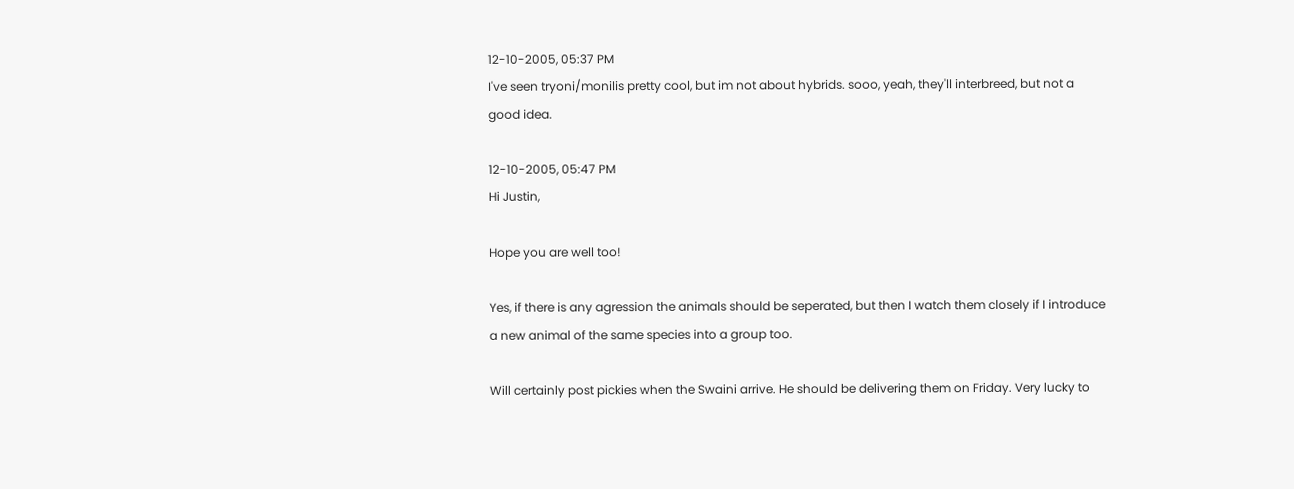12-10-2005, 05:37 PM
I've seen tryoni/monilis pretty cool, but im not about hybrids. sooo, yeah, they'll interbreed, but not a good idea.

12-10-2005, 05:47 PM
Hi Justin,

Hope you are well too!

Yes, if there is any agression the animals should be seperated, but then I watch them closely if I introduce a new animal of the same species into a group too.

Will certainly post pickies when the Swaini arrive. He should be delivering them on Friday. Very lucky to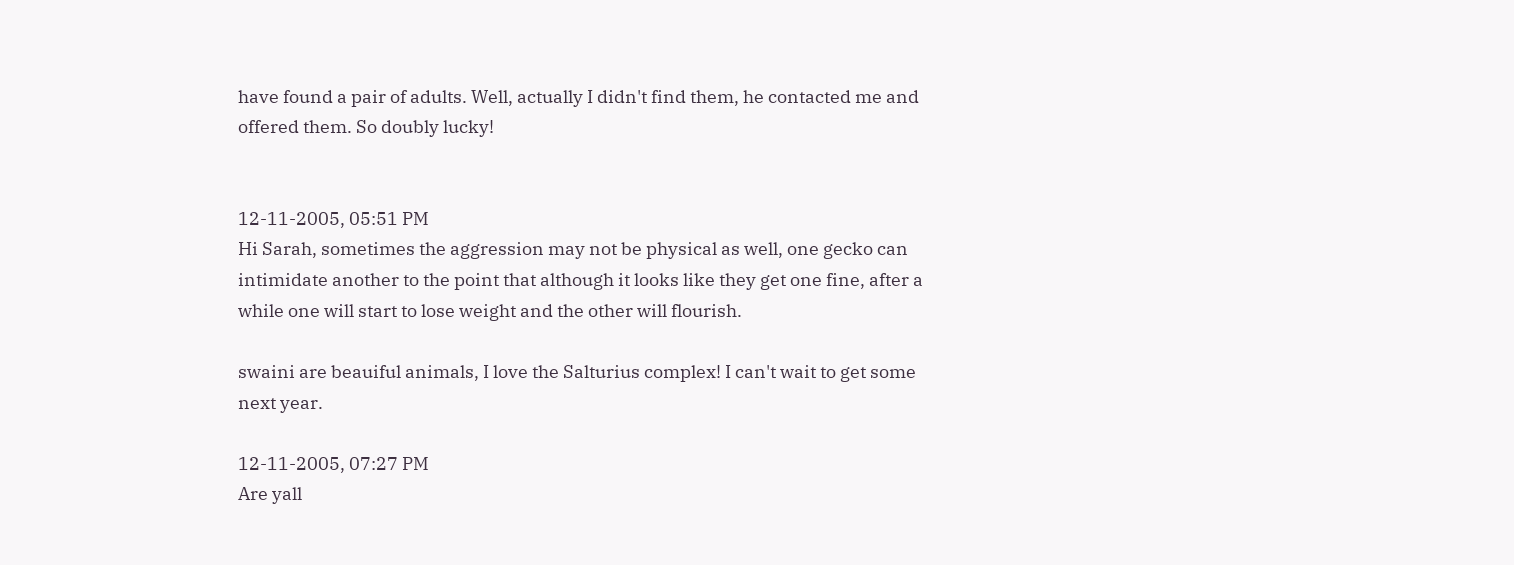have found a pair of adults. Well, actually I didn't find them, he contacted me and offered them. So doubly lucky!


12-11-2005, 05:51 PM
Hi Sarah, sometimes the aggression may not be physical as well, one gecko can intimidate another to the point that although it looks like they get one fine, after a while one will start to lose weight and the other will flourish.

swaini are beauiful animals, I love the Salturius complex! I can't wait to get some next year.

12-11-2005, 07:27 PM
Are yall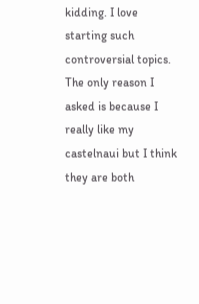kidding. I love starting such controversial topics. The only reason I asked is because I really like my castelnaui but I think they are both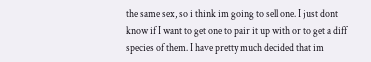the same sex, so i think im going to sell one. I just dont know if I want to get one to pair it up with or to get a diff species of them. I have pretty much decided that im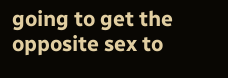going to get the opposite sex to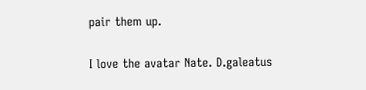pair them up.

I love the avatar Nate. D.galeatus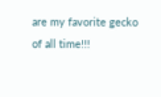are my favorite gecko of all time!!!